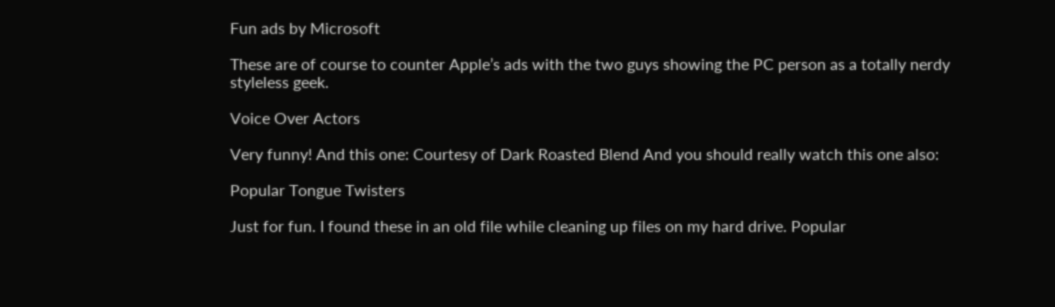Fun ads by Microsoft

These are of course to counter Apple’s ads with the two guys showing the PC person as a totally nerdy styleless geek.

Voice Over Actors

Very funny! And this one: Courtesy of Dark Roasted Blend And you should really watch this one also:

Popular Tongue Twisters

Just for fun. I found these in an old file while cleaning up files on my hard drive. Popular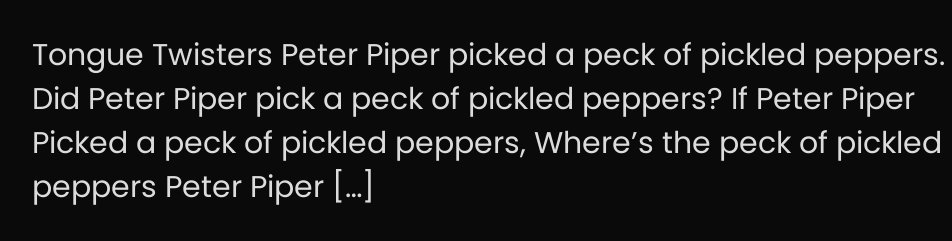Tongue Twisters Peter Piper picked a peck of pickled peppers. Did Peter Piper pick a peck of pickled peppers? If Peter Piper Picked a peck of pickled peppers, Where’s the peck of pickled peppers Peter Piper […]